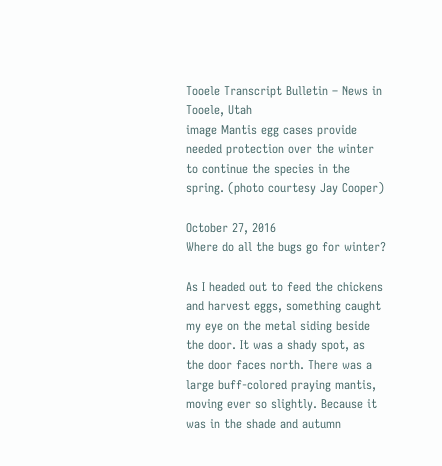Tooele Transcript Bulletin – News in Tooele, Utah
image Mantis egg cases provide needed protection over the winter to continue the species in the spring. (photo courtesy Jay Cooper)

October 27, 2016
Where do all the bugs go for winter?

As I headed out to feed the chickens and harvest eggs, something caught my eye on the metal siding beside the door. It was a shady spot, as the door faces north. There was a large buff-colored praying mantis, moving ever so slightly. Because it was in the shade and autumn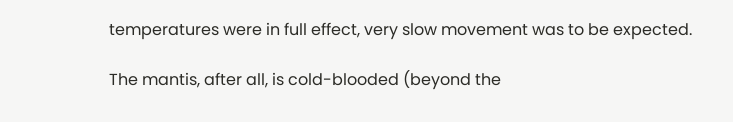temperatures were in full effect, very slow movement was to be expected.

The mantis, after all, is cold-blooded (beyond the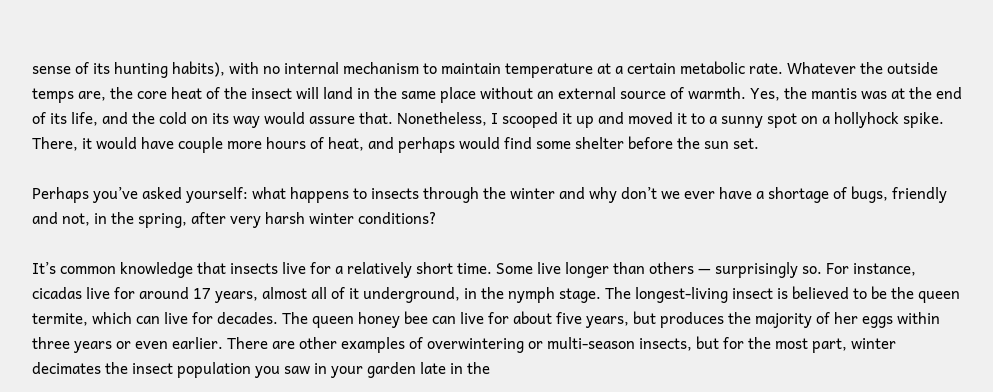sense of its hunting habits), with no internal mechanism to maintain temperature at a certain metabolic rate. Whatever the outside temps are, the core heat of the insect will land in the same place without an external source of warmth. Yes, the mantis was at the end of its life, and the cold on its way would assure that. Nonetheless, I scooped it up and moved it to a sunny spot on a hollyhock spike. There, it would have couple more hours of heat, and perhaps would find some shelter before the sun set.

Perhaps you’ve asked yourself: what happens to insects through the winter and why don’t we ever have a shortage of bugs, friendly and not, in the spring, after very harsh winter conditions?

It’s common knowledge that insects live for a relatively short time. Some live longer than others — surprisingly so. For instance, cicadas live for around 17 years, almost all of it underground, in the nymph stage. The longest-living insect is believed to be the queen termite, which can live for decades. The queen honey bee can live for about five years, but produces the majority of her eggs within three years or even earlier. There are other examples of overwintering or multi-season insects, but for the most part, winter decimates the insect population you saw in your garden late in the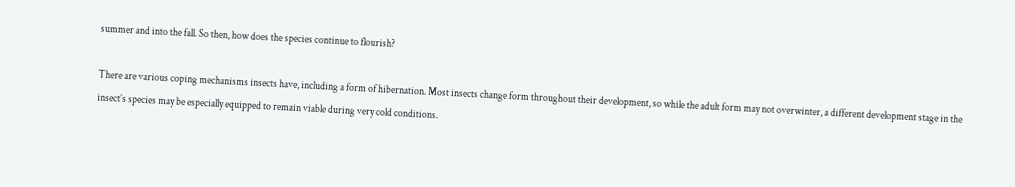summer and into the fall. So then, how does the species continue to flourish?

There are various coping mechanisms insects have, including a form of hibernation. Most insects change form throughout their development, so while the adult form may not overwinter, a different development stage in the insect’s species may be especially equipped to remain viable during very cold conditions.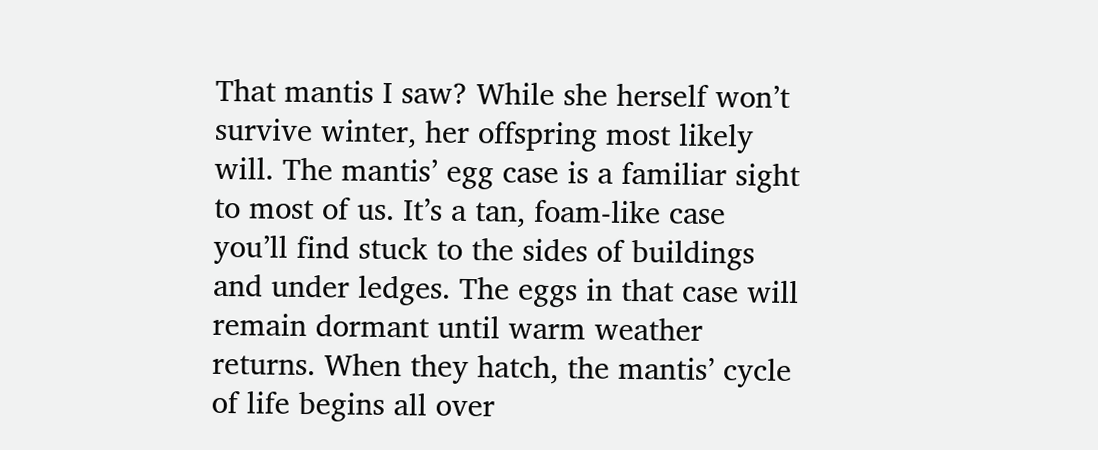That mantis I saw? While she herself won’t survive winter, her offspring most likely will. The mantis’ egg case is a familiar sight to most of us. It’s a tan, foam-like case you’ll find stuck to the sides of buildings and under ledges. The eggs in that case will remain dormant until warm weather returns. When they hatch, the mantis’ cycle of life begins all over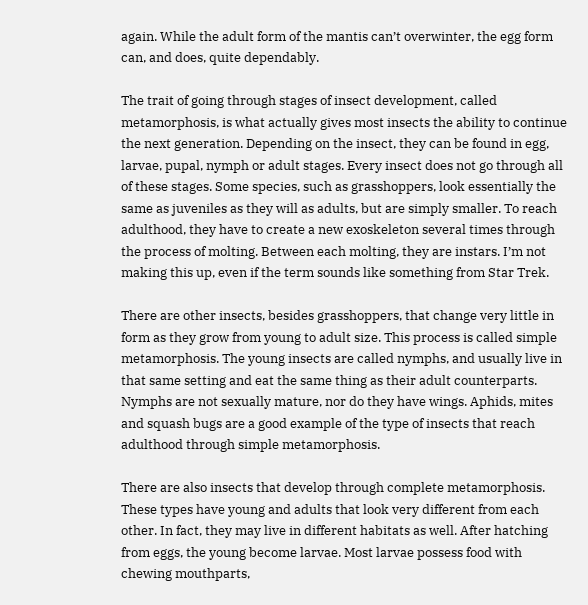again. While the adult form of the mantis can’t overwinter, the egg form can, and does, quite dependably.

The trait of going through stages of insect development, called metamorphosis, is what actually gives most insects the ability to continue the next generation. Depending on the insect, they can be found in egg, larvae, pupal, nymph or adult stages. Every insect does not go through all of these stages. Some species, such as grasshoppers, look essentially the same as juveniles as they will as adults, but are simply smaller. To reach adulthood, they have to create a new exoskeleton several times through the process of molting. Between each molting, they are instars. I’m not making this up, even if the term sounds like something from Star Trek.

There are other insects, besides grasshoppers, that change very little in form as they grow from young to adult size. This process is called simple metamorphosis. The young insects are called nymphs, and usually live in that same setting and eat the same thing as their adult counterparts. Nymphs are not sexually mature, nor do they have wings. Aphids, mites and squash bugs are a good example of the type of insects that reach adulthood through simple metamorphosis.

There are also insects that develop through complete metamorphosis. These types have young and adults that look very different from each other. In fact, they may live in different habitats as well. After hatching from eggs, the young become larvae. Most larvae possess food with chewing mouthparts,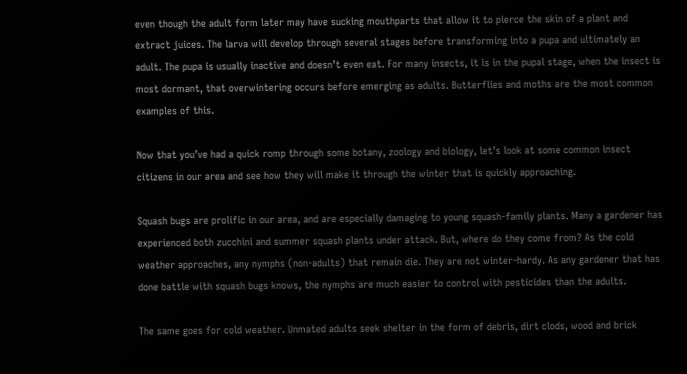even though the adult form later may have sucking mouthparts that allow it to pierce the skin of a plant and extract juices. The larva will develop through several stages before transforming into a pupa and ultimately an adult. The pupa is usually inactive and doesn’t even eat. For many insects, it is in the pupal stage, when the insect is most dormant, that overwintering occurs before emerging as adults. Butterflies and moths are the most common examples of this.

Now that you’ve had a quick romp through some botany, zoology and biology, let’s look at some common insect citizens in our area and see how they will make it through the winter that is quickly approaching.

Squash bugs are prolific in our area, and are especially damaging to young squash-family plants. Many a gardener has experienced both zucchini and summer squash plants under attack. But, where do they come from? As the cold weather approaches, any nymphs (non-adults) that remain die. They are not winter-hardy. As any gardener that has done battle with squash bugs knows, the nymphs are much easier to control with pesticides than the adults.

The same goes for cold weather. Unmated adults seek shelter in the form of debris, dirt clods, wood and brick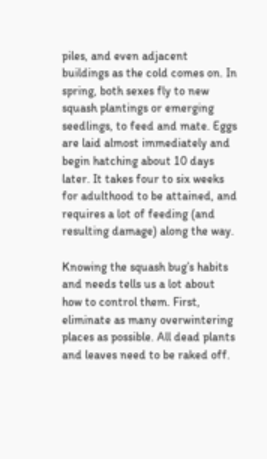piles, and even adjacent buildings as the cold comes on. In spring, both sexes fly to new squash plantings or emerging seedlings, to feed and mate. Eggs are laid almost immediately and begin hatching about 10 days later. It takes four to six weeks for adulthood to be attained, and requires a lot of feeding (and resulting damage) along the way.

Knowing the squash bug’s habits and needs tells us a lot about how to control them. First, eliminate as many overwintering places as possible. All dead plants and leaves need to be raked off.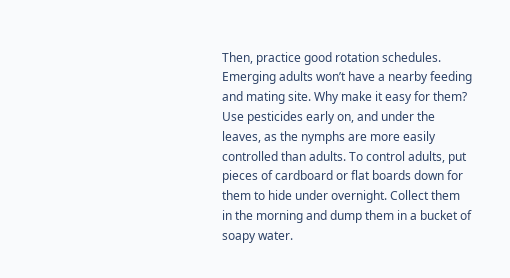Then, practice good rotation schedules. Emerging adults won’t have a nearby feeding and mating site. Why make it easy for them? Use pesticides early on, and under the leaves, as the nymphs are more easily controlled than adults. To control adults, put pieces of cardboard or flat boards down for them to hide under overnight. Collect them in the morning and dump them in a bucket of soapy water.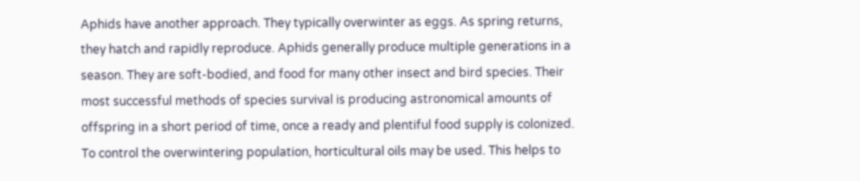Aphids have another approach. They typically overwinter as eggs. As spring returns, they hatch and rapidly reproduce. Aphids generally produce multiple generations in a season. They are soft-bodied, and food for many other insect and bird species. Their most successful methods of species survival is producing astronomical amounts of offspring in a short period of time, once a ready and plentiful food supply is colonized. To control the overwintering population, horticultural oils may be used. This helps to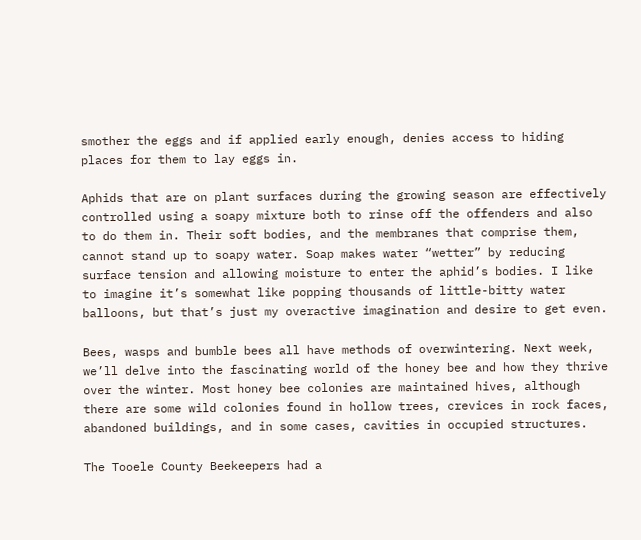smother the eggs and if applied early enough, denies access to hiding places for them to lay eggs in.

Aphids that are on plant surfaces during the growing season are effectively controlled using a soapy mixture both to rinse off the offenders and also to do them in. Their soft bodies, and the membranes that comprise them, cannot stand up to soapy water. Soap makes water “wetter” by reducing surface tension and allowing moisture to enter the aphid’s bodies. I like to imagine it’s somewhat like popping thousands of little-bitty water balloons, but that’s just my overactive imagination and desire to get even.

Bees, wasps and bumble bees all have methods of overwintering. Next week, we’ll delve into the fascinating world of the honey bee and how they thrive over the winter. Most honey bee colonies are maintained hives, although there are some wild colonies found in hollow trees, crevices in rock faces, abandoned buildings, and in some cases, cavities in occupied structures.

The Tooele County Beekeepers had a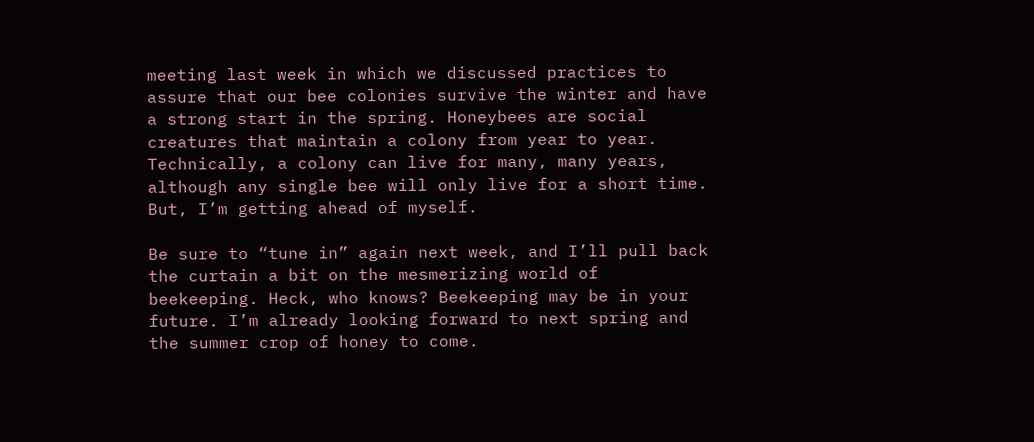meeting last week in which we discussed practices to assure that our bee colonies survive the winter and have a strong start in the spring. Honeybees are social creatures that maintain a colony from year to year. Technically, a colony can live for many, many years, although any single bee will only live for a short time. But, I’m getting ahead of myself.

Be sure to “tune in” again next week, and I’ll pull back the curtain a bit on the mesmerizing world of beekeeping. Heck, who knows? Beekeeping may be in your future. I’m already looking forward to next spring and the summer crop of honey to come.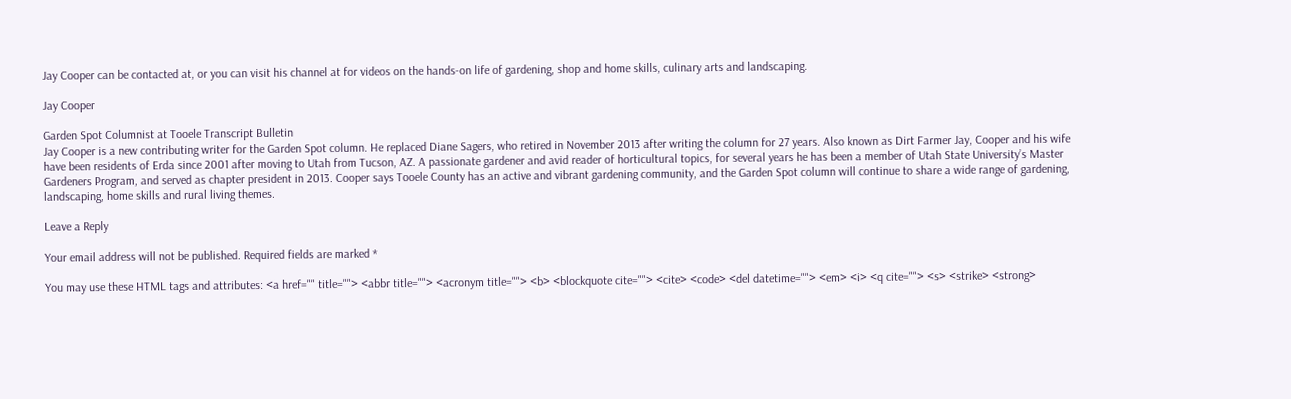Jay Cooper can be contacted at, or you can visit his channel at for videos on the hands-on life of gardening, shop and home skills, culinary arts and landscaping.

Jay Cooper

Garden Spot Columnist at Tooele Transcript Bulletin
Jay Cooper is a new contributing writer for the Garden Spot column. He replaced Diane Sagers, who retired in November 2013 after writing the column for 27 years. Also known as Dirt Farmer Jay, Cooper and his wife have been residents of Erda since 2001 after moving to Utah from Tucson, AZ. A passionate gardener and avid reader of horticultural topics, for several years he has been a member of Utah State University’s Master Gardeners Program, and served as chapter president in 2013. Cooper says Tooele County has an active and vibrant gardening community, and the Garden Spot column will continue to share a wide range of gardening, landscaping, home skills and rural living themes.

Leave a Reply

Your email address will not be published. Required fields are marked *

You may use these HTML tags and attributes: <a href="" title=""> <abbr title=""> <acronym title=""> <b> <blockquote cite=""> <cite> <code> <del datetime=""> <em> <i> <q cite=""> <s> <strike> <strong>